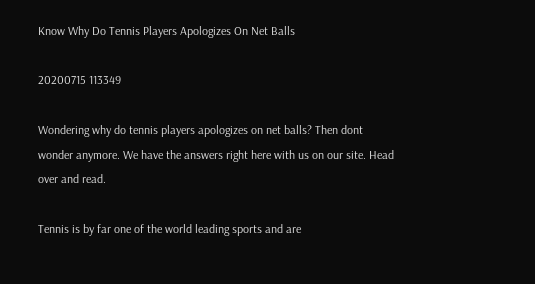Know Why Do Tennis Players Apologizes On Net Balls

20200715 113349

Wondering why do tennis players apologizes on net balls? Then dont wonder anymore. We have the answers right here with us on our site. Head over and read.

Tennis is by far one of the world leading sports and are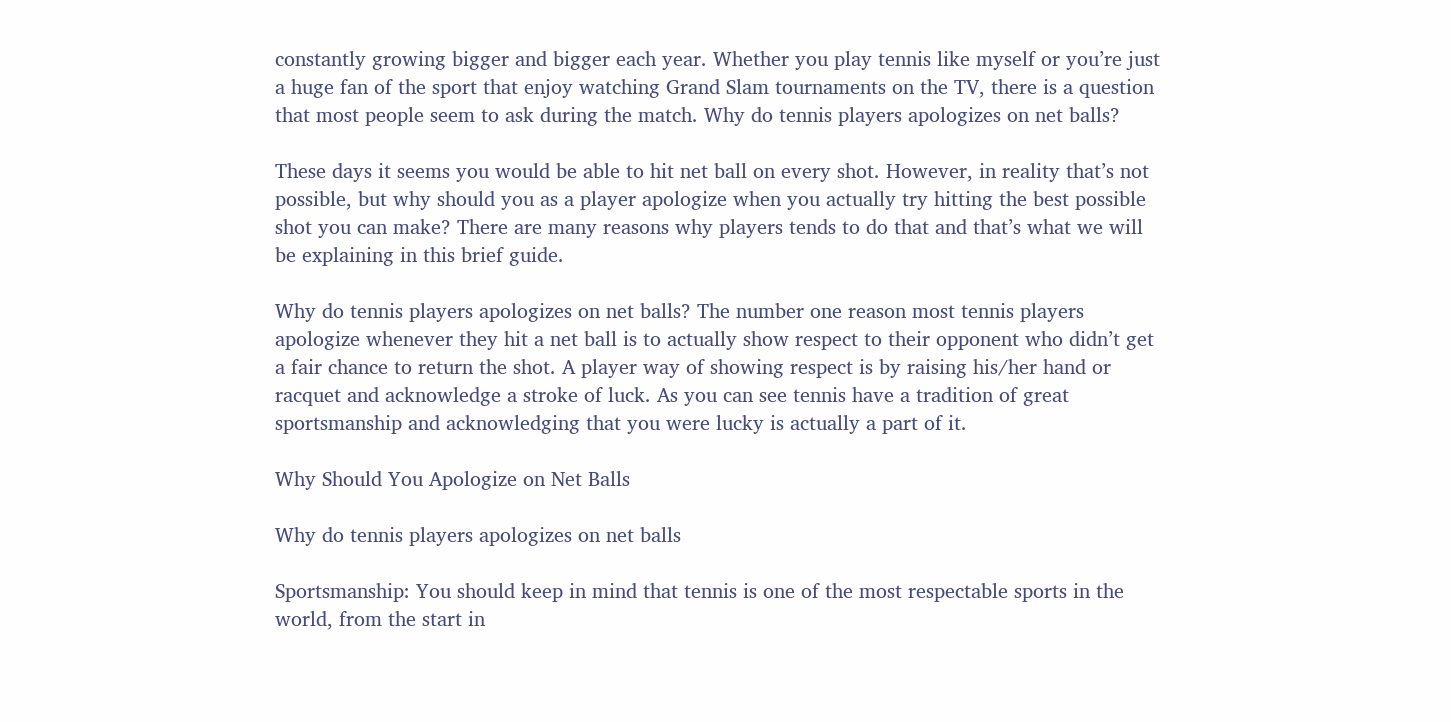constantly growing bigger and bigger each year. Whether you play tennis like myself or you’re just a huge fan of the sport that enjoy watching Grand Slam tournaments on the TV, there is a question that most people seem to ask during the match. Why do tennis players apologizes on net balls?

These days it seems you would be able to hit net ball on every shot. However, in reality that’s not possible, but why should you as a player apologize when you actually try hitting the best possible shot you can make? There are many reasons why players tends to do that and that’s what we will be explaining in this brief guide.

Why do tennis players apologizes on net balls? The number one reason most tennis players apologize whenever they hit a net ball is to actually show respect to their opponent who didn’t get a fair chance to return the shot. A player way of showing respect is by raising his/her hand or racquet and acknowledge a stroke of luck. As you can see tennis have a tradition of great sportsmanship and acknowledging that you were lucky is actually a part of it.

Why Should You Apologize on Net Balls

Why do tennis players apologizes on net balls

Sportsmanship: You should keep in mind that tennis is one of the most respectable sports in the world, from the start in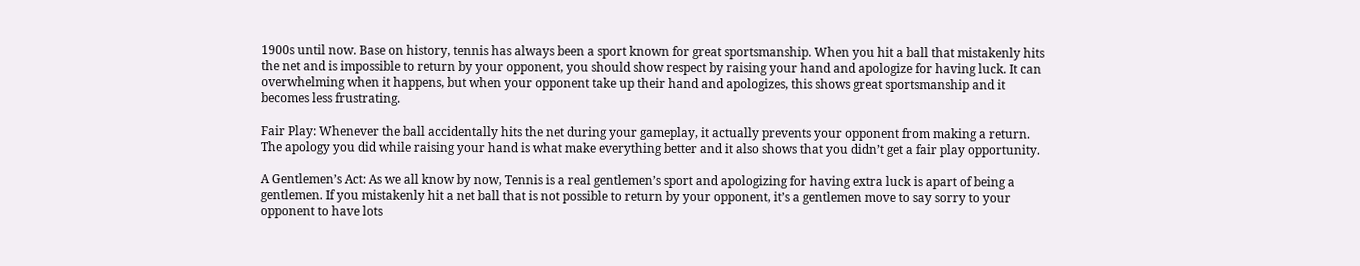1900s until now. Base on history, tennis has always been a sport known for great sportsmanship. When you hit a ball that mistakenly hits the net and is impossible to return by your opponent, you should show respect by raising your hand and apologize for having luck. It can overwhelming when it happens, but when your opponent take up their hand and apologizes, this shows great sportsmanship and it becomes less frustrating.

Fair Play: Whenever the ball accidentally hits the net during your gameplay, it actually prevents your opponent from making a return. The apology you did while raising your hand is what make everything better and it also shows that you didn’t get a fair play opportunity.

A Gentlemen’s Act: As we all know by now, Tennis is a real gentlemen’s sport and apologizing for having extra luck is apart of being a gentlemen. If you mistakenly hit a net ball that is not possible to return by your opponent, it’s a gentlemen move to say sorry to your opponent to have lots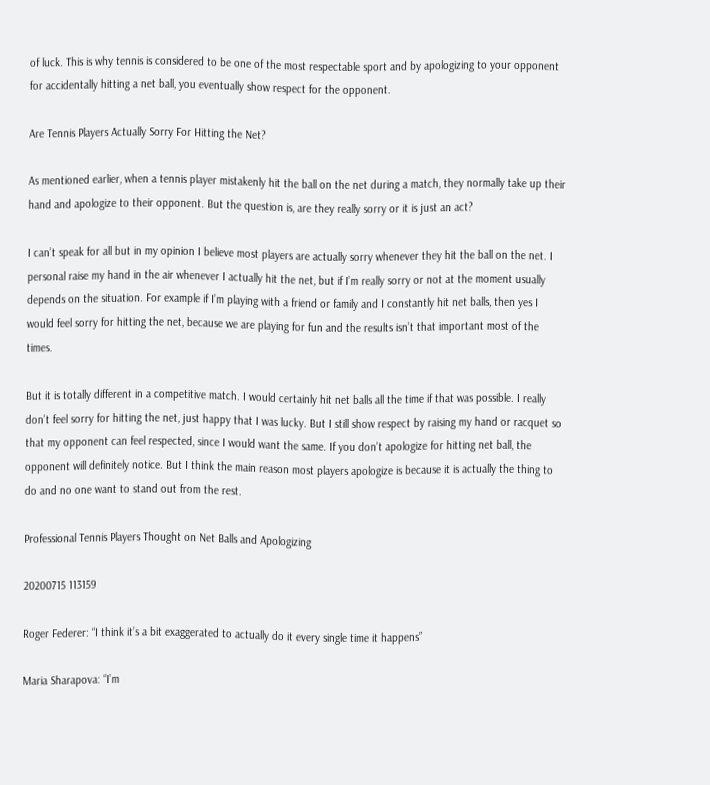of luck. This is why tennis is considered to be one of the most respectable sport and by apologizing to your opponent for accidentally hitting a net ball, you eventually show respect for the opponent.

Are Tennis Players Actually Sorry For Hitting the Net?

As mentioned earlier, when a tennis player mistakenly hit the ball on the net during a match, they normally take up their hand and apologize to their opponent. But the question is, are they really sorry or it is just an act?

I can’t speak for all but in my opinion I believe most players are actually sorry whenever they hit the ball on the net. I personal raise my hand in the air whenever I actually hit the net, but if I’m really sorry or not at the moment usually depends on the situation. For example if I’m playing with a friend or family and I constantly hit net balls, then yes I would feel sorry for hitting the net, because we are playing for fun and the results isn’t that important most of the times.

But it is totally different in a competitive match. I would certainly hit net balls all the time if that was possible. I really don’t feel sorry for hitting the net, just happy that I was lucky. But I still show respect by raising my hand or racquet so that my opponent can feel respected, since I would want the same. If you don’t apologize for hitting net ball, the opponent will definitely notice. But I think the main reason most players apologize is because it is actually the thing to do and no one want to stand out from the rest.

Professional Tennis Players Thought on Net Balls and Apologizing

20200715 113159

Roger Federer: “I think it’s a bit exaggerated to actually do it every single time it happens”

Maria Sharapova: “I’m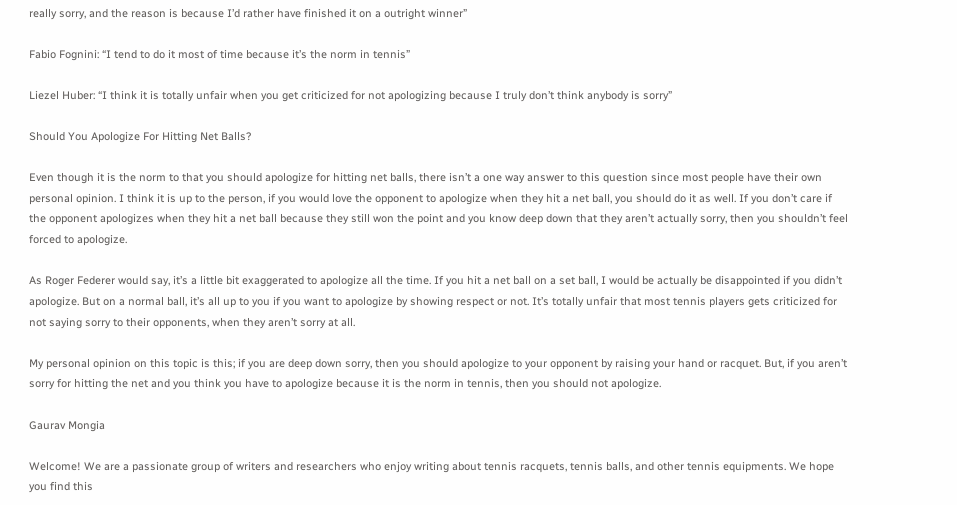really sorry, and the reason is because I’d rather have finished it on a outright winner”

Fabio Fognini: “I tend to do it most of time because it’s the norm in tennis”

Liezel Huber: “I think it is totally unfair when you get criticized for not apologizing because I truly don’t think anybody is sorry”

Should You Apologize For Hitting Net Balls?

Even though it is the norm to that you should apologize for hitting net balls, there isn’t a one way answer to this question since most people have their own personal opinion. I think it is up to the person, if you would love the opponent to apologize when they hit a net ball, you should do it as well. If you don’t care if the opponent apologizes when they hit a net ball because they still won the point and you know deep down that they aren’t actually sorry, then you shouldn’t feel forced to apologize.

As Roger Federer would say, it’s a little bit exaggerated to apologize all the time. If you hit a net ball on a set ball, I would be actually be disappointed if you didn’t apologize. But on a normal ball, it’s all up to you if you want to apologize by showing respect or not. It’s totally unfair that most tennis players gets criticized for not saying sorry to their opponents, when they aren’t sorry at all.

My personal opinion on this topic is this; if you are deep down sorry, then you should apologize to your opponent by raising your hand or racquet. But, if you aren’t sorry for hitting the net and you think you have to apologize because it is the norm in tennis, then you should not apologize.

Gaurav Mongia

Welcome! We are a passionate group of writers and researchers who enjoy writing about tennis racquets, tennis balls, and other tennis equipments. We hope you find this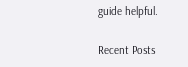guide helpful.

Recent Posts